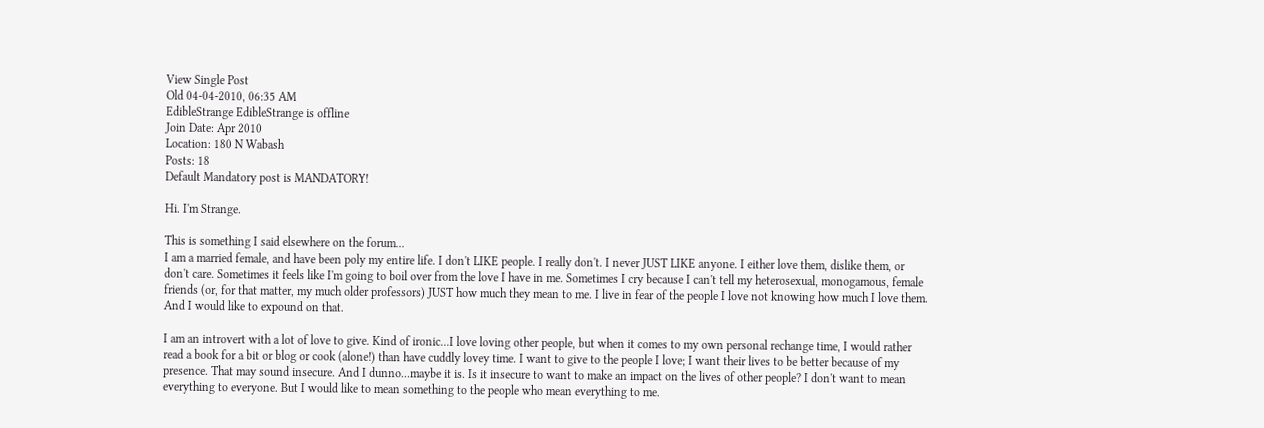View Single Post
Old 04-04-2010, 06:35 AM
EdibleStrange EdibleStrange is offline
Join Date: Apr 2010
Location: 180 N Wabash
Posts: 18
Default Mandatory post is MANDATORY!

Hi. I'm Strange.

This is something I said elsewhere on the forum...
I am a married female, and have been poly my entire life. I don't LIKE people. I really don't. I never JUST LIKE anyone. I either love them, dislike them, or don't care. Sometimes it feels like I'm going to boil over from the love I have in me. Sometimes I cry because I can't tell my heterosexual, monogamous, female friends (or, for that matter, my much older professors) JUST how much they mean to me. I live in fear of the people I love not knowing how much I love them.
And I would like to expound on that.

I am an introvert with a lot of love to give. Kind of ironic...I love loving other people, but when it comes to my own personal rechange time, I would rather read a book for a bit or blog or cook (alone!) than have cuddly lovey time. I want to give to the people I love; I want their lives to be better because of my presence. That may sound insecure. And I dunno...maybe it is. Is it insecure to want to make an impact on the lives of other people? I don't want to mean everything to everyone. But I would like to mean something to the people who mean everything to me.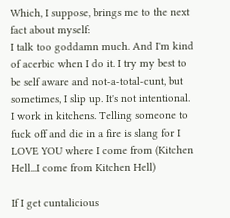Which, I suppose, brings me to the next fact about myself:
I talk too goddamn much. And I'm kind of acerbic when I do it. I try my best to be self aware and not-a-total-cunt, but sometimes, I slip up. It's not intentional. I work in kitchens. Telling someone to fuck off and die in a fire is slang for I LOVE YOU where I come from (Kitchen Hell...I come from Kitchen Hell)

If I get cuntalicious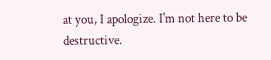at you, I apologize. I'm not here to be destructive.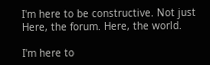I'm here to be constructive. Not just Here, the forum. Here, the world.

I'm here to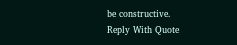be constructive.
Reply With Quote